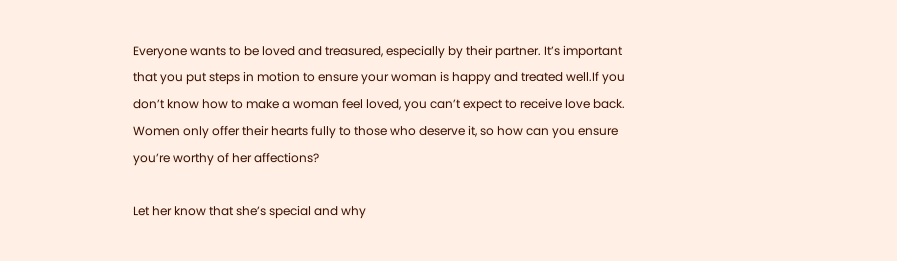Everyone wants to be loved and treasured, especially by their partner. It’s important that you put steps in motion to ensure your woman is happy and treated well.If you don’t know how to make a woman feel loved, you can’t expect to receive love back. Women only offer their hearts fully to those who deserve it, so how can you ensure you’re worthy of her affections?

Let her know that she’s special and why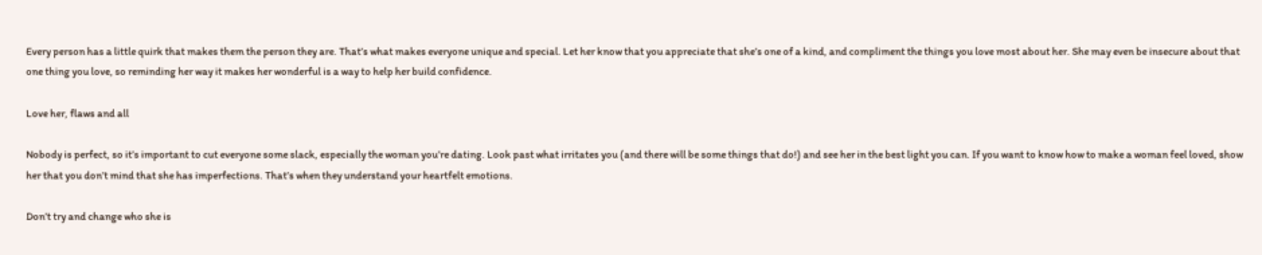Every person has a little quirk that makes them the person they are. That’s what makes everyone unique and special. Let her know that you appreciate that she’s one of a kind, and compliment the things you love most about her. She may even be insecure about that one thing you love, so reminding her way it makes her wonderful is a way to help her build confidence.

Love her, flaws and all

Nobody is perfect, so it’s important to cut everyone some slack, especially the woman you’re dating. Look past what irritates you (and there will be some things that do!) and see her in the best light you can. If you want to know how to make a woman feel loved, show her that you don’t mind that she has imperfections. That’s when they understand your heartfelt emotions.

Don’t try and change who she is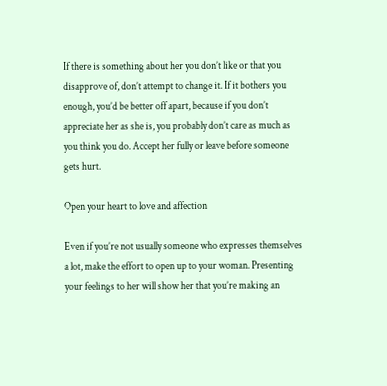If there is something about her you don’t like or that you disapprove of, don’t attempt to change it. If it bothers you enough, you’d be better off apart, because if you don’t appreciate her as she is, you probably don’t care as much as you think you do. Accept her fully or leave before someone gets hurt.

Open your heart to love and affection

Even if you’re not usually someone who expresses themselves a lot, make the effort to open up to your woman. Presenting your feelings to her will show her that you’re making an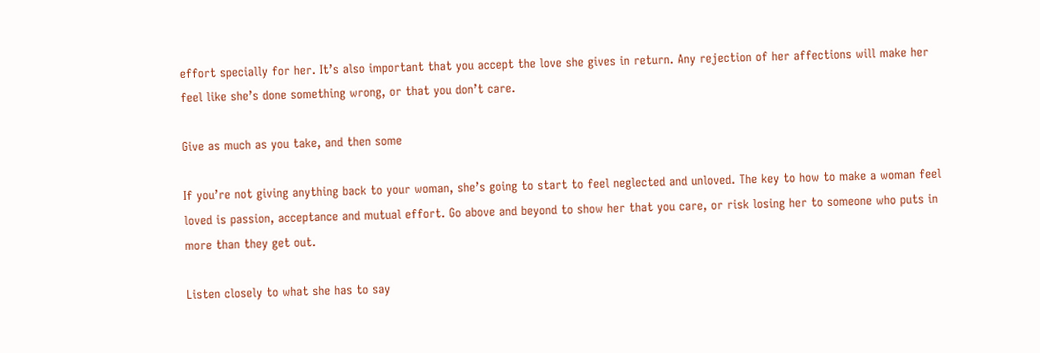effort specially for her. It’s also important that you accept the love she gives in return. Any rejection of her affections will make her feel like she’s done something wrong, or that you don’t care.

Give as much as you take, and then some

If you’re not giving anything back to your woman, she’s going to start to feel neglected and unloved. The key to how to make a woman feel loved is passion, acceptance and mutual effort. Go above and beyond to show her that you care, or risk losing her to someone who puts in more than they get out.

Listen closely to what she has to say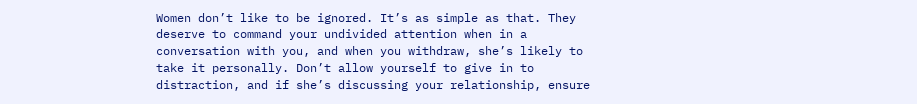Women don’t like to be ignored. It’s as simple as that. They deserve to command your undivided attention when in a conversation with you, and when you withdraw, she’s likely to take it personally. Don’t allow yourself to give in to distraction, and if she’s discussing your relationship, ensure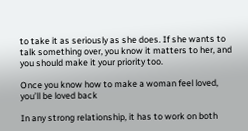to take it as seriously as she does. If she wants to talk something over, you know it matters to her, and you should make it your priority too.

Once you know how to make a woman feel loved, you’ll be loved back

In any strong relationship, it has to work on both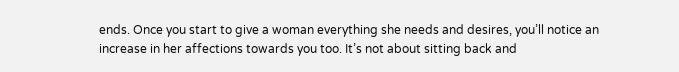ends. Once you start to give a woman everything she needs and desires, you’ll notice an increase in her affections towards you too. It’s not about sitting back and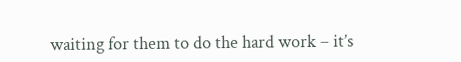waiting for them to do the hard work – it’s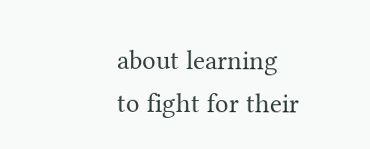about learning to fight for their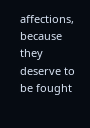affections, because they deserve to be fought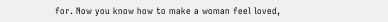for. Now you know how to make a woman feel loved,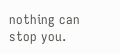nothing can stop you.